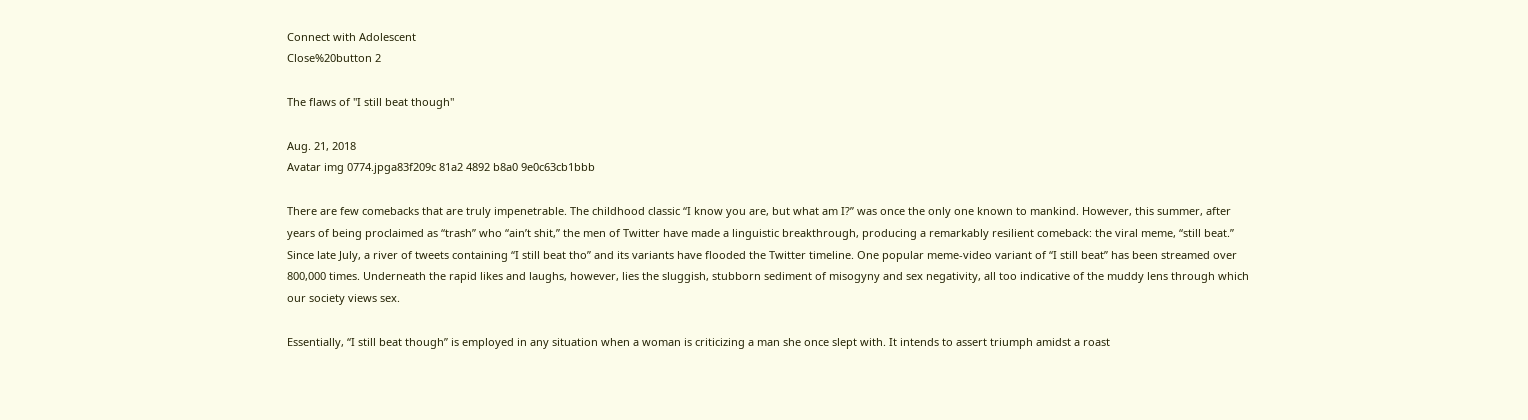Connect with Adolescent
Close%20button 2

The flaws of "I still beat though"

Aug. 21, 2018
Avatar img 0774.jpga83f209c 81a2 4892 b8a0 9e0c63cb1bbb

There are few comebacks that are truly impenetrable. The childhood classic “I know you are, but what am I?” was once the only one known to mankind. However, this summer, after years of being proclaimed as “trash” who “ain’t shit,” the men of Twitter have made a linguistic breakthrough, producing a remarkably resilient comeback: the viral meme, “still beat.” Since late July, a river of tweets containing “I still beat tho” and its variants have flooded the Twitter timeline. One popular meme-video variant of “I still beat” has been streamed over 800,000 times. Underneath the rapid likes and laughs, however, lies the sluggish, stubborn sediment of misogyny and sex negativity, all too indicative of the muddy lens through which our society views sex.

Essentially, “I still beat though” is employed in any situation when a woman is criticizing a man she once slept with. It intends to assert triumph amidst a roast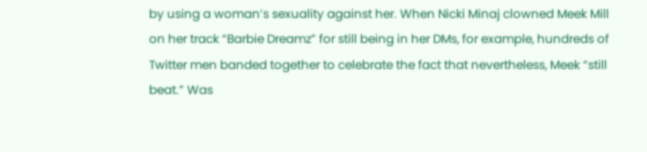by using a woman’s sexuality against her. When Nicki Minaj clowned Meek Mill on her track “Barbie Dreamz” for still being in her DMs, for example, hundreds of Twitter men banded together to celebrate the fact that nevertheless, Meek “still beat.” Was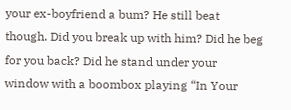your ex-boyfriend a bum? He still beat though. Did you break up with him? Did he beg for you back? Did he stand under your window with a boombox playing “In Your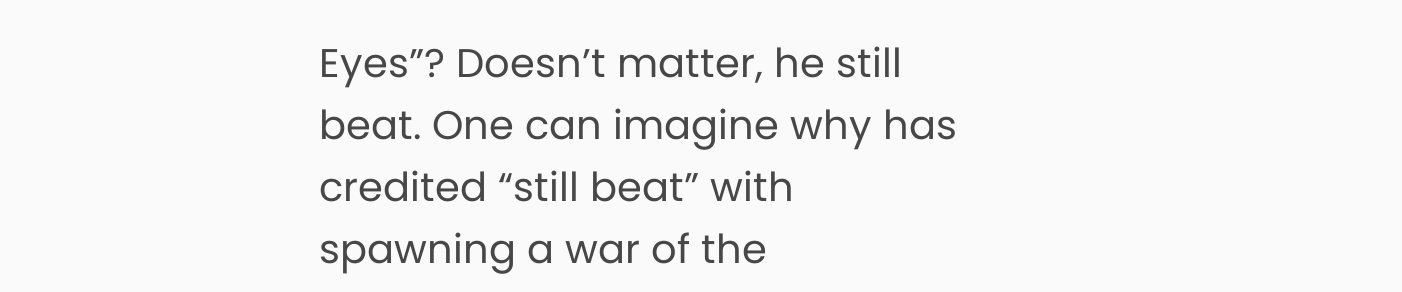Eyes”? Doesn’t matter, he still beat. One can imagine why has credited “still beat” with spawning a war of the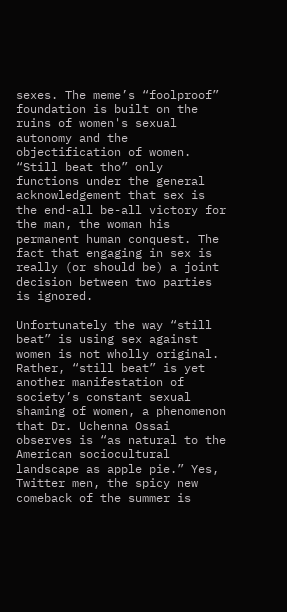sexes. The meme’s “foolproof” foundation is built on the ruins of women's sexual autonomy and the objectification of women. “Still beat tho” only functions under the general acknowledgement that sex is the end-all be-all victory for the man, the woman his permanent human conquest. The fact that engaging in sex is really (or should be) a joint decision between two parties is ignored.

Unfortunately the way “still beat” is using sex against women is not wholly original. Rather, “still beat” is yet another manifestation of society’s constant sexual shaming of women, a phenomenon that Dr. Uchenna Ossai observes is “as natural to the American sociocultural landscape as apple pie.” Yes, Twitter men, the spicy new comeback of the summer is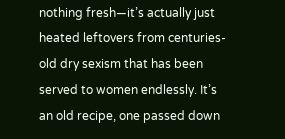nothing fresh—it’s actually just heated leftovers from centuries-old dry sexism that has been served to women endlessly. It’s an old recipe, one passed down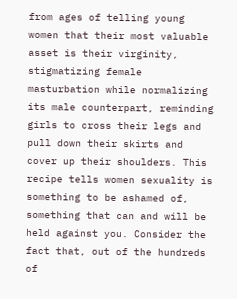from ages of telling young women that their most valuable asset is their virginity, stigmatizing female masturbation while normalizing its male counterpart, reminding girls to cross their legs and pull down their skirts and cover up their shoulders. This recipe tells women sexuality is something to be ashamed of, something that can and will be held against you. Consider the fact that, out of the hundreds of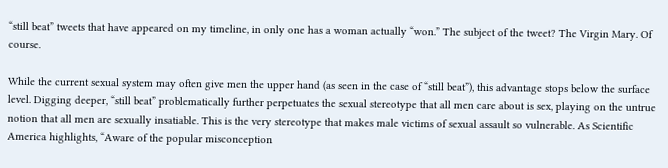“still beat” tweets that have appeared on my timeline, in only one has a woman actually “won.” The subject of the tweet? The Virgin Mary. Of course.

While the current sexual system may often give men the upper hand (as seen in the case of “still beat”), this advantage stops below the surface level. Digging deeper, “still beat” problematically further perpetuates the sexual stereotype that all men care about is sex, playing on the untrue notion that all men are sexually insatiable. This is the very stereotype that makes male victims of sexual assault so vulnerable. As Scientific America highlights, “Aware of the popular misconception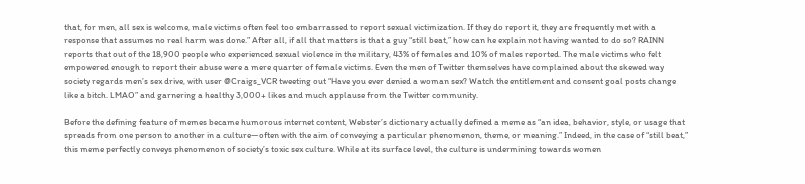that, for men, all sex is welcome, male victims often feel too embarrassed to report sexual victimization. If they do report it, they are frequently met with a response that assumes no real harm was done.” After all, if all that matters is that a guy “still beat,” how can he explain not having wanted to do so? RAINN reports that out of the 18,900 people who experienced sexual violence in the military, 43% of females and 10% of males reported. The male victims who felt empowered enough to report their abuse were a mere quarter of female victims. Even the men of Twitter themselves have complained about the skewed way society regards men’s sex drive, with user @Craigs_VCR tweeting out “Have you ever denied a woman sex? Watch the entitlement and consent goal posts change like a bitch. LMAO” and garnering a healthy 3,000+ likes and much applause from the Twitter community.

Before the defining feature of memes became humorous internet content, Webster’s dictionary actually defined a meme as “an idea, behavior, style, or usage that spreads from one person to another in a culture—often with the aim of conveying a particular phenomenon, theme, or meaning.” Indeed, in the case of “still beat,” this meme perfectly conveys phenomenon of society’s toxic sex culture. While at its surface level, the culture is undermining towards women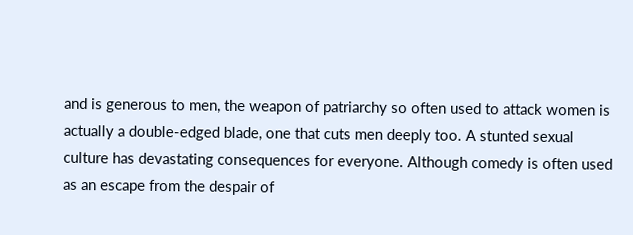and is generous to men, the weapon of patriarchy so often used to attack women is actually a double-edged blade, one that cuts men deeply too. A stunted sexual culture has devastating consequences for everyone. Although comedy is often used as an escape from the despair of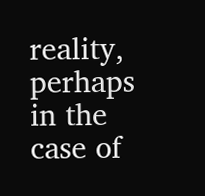reality, perhaps in the case of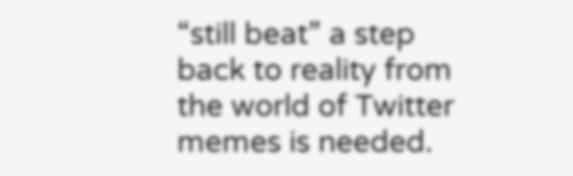“still beat” a step back to reality from the world of Twitter memes is needed.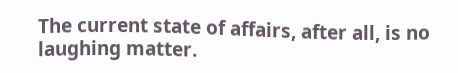The current state of affairs, after all, is no laughing matter.